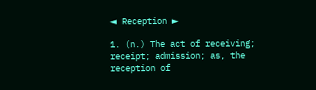◄ Reception ►

1. (n.) The act of receiving; receipt; admission; as, the reception of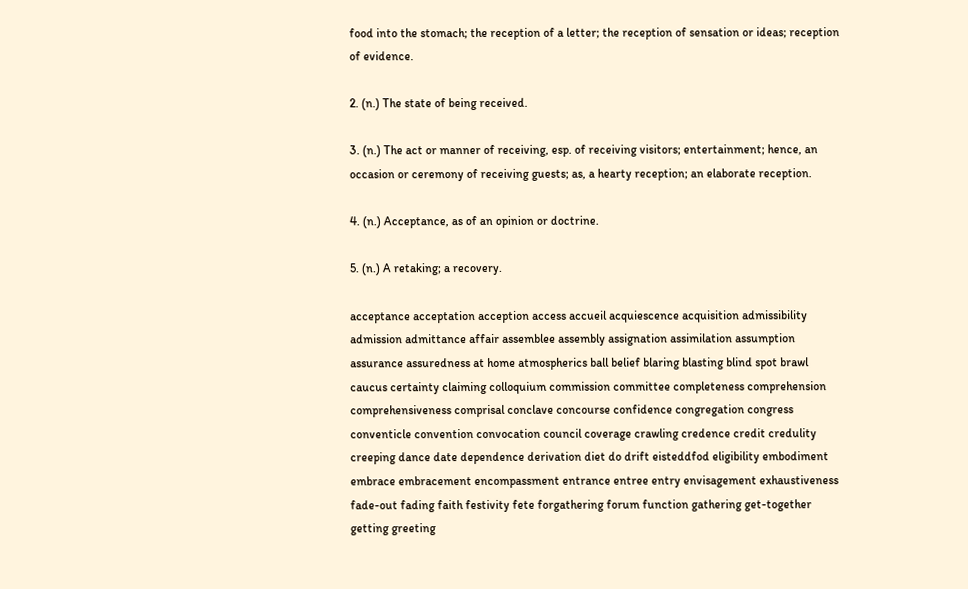food into the stomach; the reception of a letter; the reception of sensation or ideas; reception of evidence.

2. (n.) The state of being received.

3. (n.) The act or manner of receiving, esp. of receiving visitors; entertainment; hence, an occasion or ceremony of receiving guests; as, a hearty reception; an elaborate reception.

4. (n.) Acceptance, as of an opinion or doctrine.

5. (n.) A retaking; a recovery.

acceptance acceptation acception access accueil acquiescence acquisition admissibility admission admittance affair assemblee assembly assignation assimilation assumption assurance assuredness at home atmospherics ball belief blaring blasting blind spot brawl caucus certainty claiming colloquium commission committee completeness comprehension comprehensiveness comprisal conclave concourse confidence congregation congress conventicle convention convocation council coverage crawling credence credit credulity creeping dance date dependence derivation diet do drift eisteddfod eligibility embodiment embrace embracement encompassment entrance entree entry envisagement exhaustiveness fade-out fading faith festivity fete forgathering forum function gathering get-together getting greeting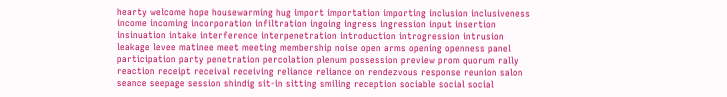hearty welcome hope housewarming hug import importation importing inclusion inclusiveness income incoming incorporation infiltration ingoing ingress ingression input insertion insinuation intake interference interpenetration introduction introgression intrusion leakage levee matinee meet meeting membership noise open arms opening openness panel participation party penetration percolation plenum possession preview prom quorum rally reaction receipt receival receiving reliance reliance on rendezvous response reunion salon seance seepage session shindig sit-in sitting smiling reception sociable social social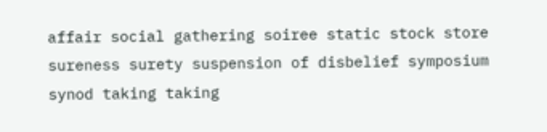affair social gathering soiree static stock store sureness surety suspension of disbelief symposium synod taking taking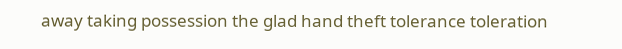away taking possession the glad hand theft tolerance toleration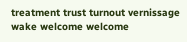treatment trust turnout vernissage wake welcome welcome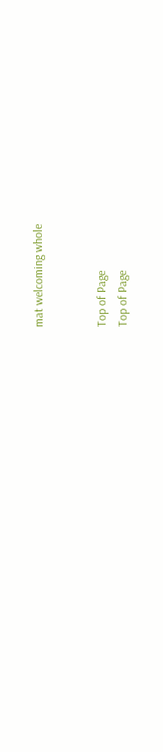mat welcoming whole


Top of Page
Top of Page